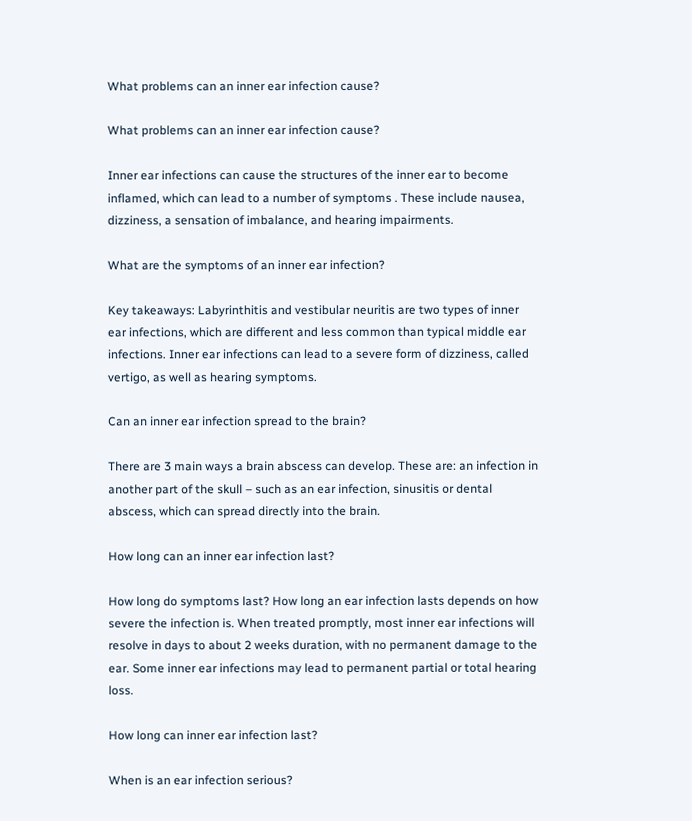What problems can an inner ear infection cause?

What problems can an inner ear infection cause?

Inner ear infections can cause the structures of the inner ear to become inflamed, which can lead to a number of symptoms . These include nausea, dizziness, a sensation of imbalance, and hearing impairments.

What are the symptoms of an inner ear infection?

Key takeaways: Labyrinthitis and vestibular neuritis are two types of inner ear infections, which are different and less common than typical middle ear infections. Inner ear infections can lead to a severe form of dizziness, called vertigo, as well as hearing symptoms.

Can an inner ear infection spread to the brain?

There are 3 main ways a brain abscess can develop. These are: an infection in another part of the skull – such as an ear infection, sinusitis or dental abscess, which can spread directly into the brain.

How long can an inner ear infection last?

How long do symptoms last? How long an ear infection lasts depends on how severe the infection is. When treated promptly, most inner ear infections will resolve in days to about 2 weeks duration, with no permanent damage to the ear. Some inner ear infections may lead to permanent partial or total hearing loss.

How long can inner ear infection last?

When is an ear infection serious?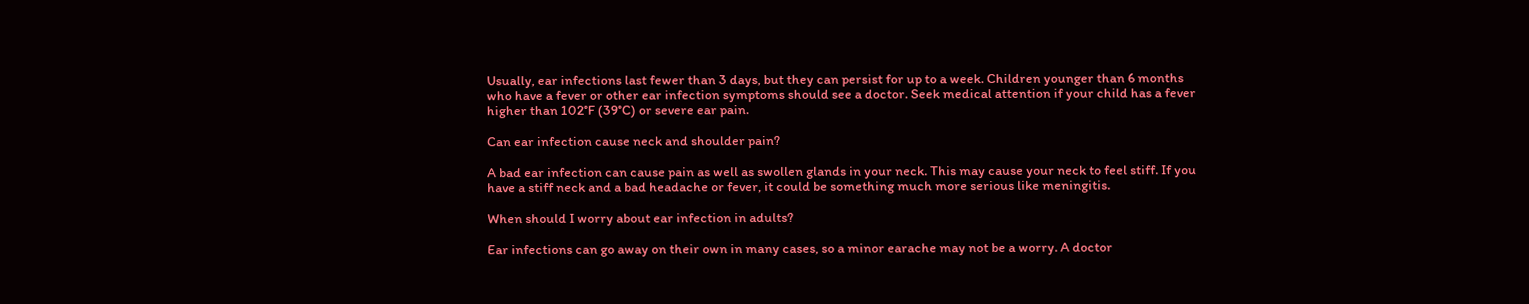Usually, ear infections last fewer than 3 days, but they can persist for up to a week. Children younger than 6 months who have a fever or other ear infection symptoms should see a doctor. Seek medical attention if your child has a fever higher than 102°F (39°C) or severe ear pain.

Can ear infection cause neck and shoulder pain?

A bad ear infection can cause pain as well as swollen glands in your neck. This may cause your neck to feel stiff. If you have a stiff neck and a bad headache or fever, it could be something much more serious like meningitis.

When should I worry about ear infection in adults?

Ear infections can go away on their own in many cases, so a minor earache may not be a worry. A doctor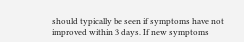should typically be seen if symptoms have not improved within 3 days. If new symptoms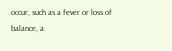occur, such as a fever or loss of balance, a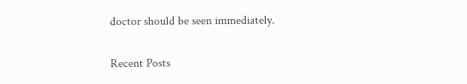doctor should be seen immediately.

Recent Posts